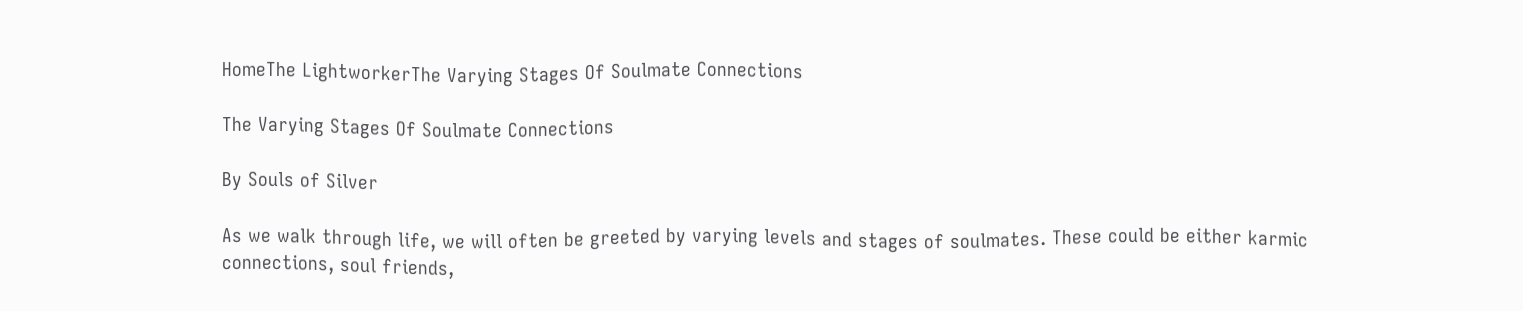HomeThe LightworkerThe Varying Stages Of Soulmate Connections

The Varying Stages Of Soulmate Connections

By Souls of Silver

As we walk through life, we will often be greeted by varying levels and stages of soulmates. These could be either karmic connections, soul friends,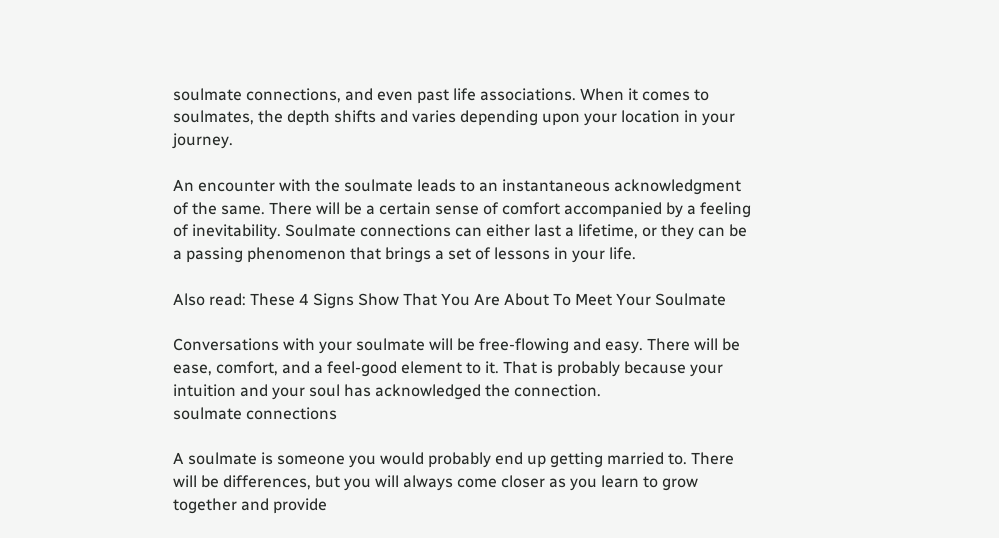soulmate connections, and even past life associations. When it comes to soulmates, the depth shifts and varies depending upon your location in your journey.

An encounter with the soulmate leads to an instantaneous acknowledgment of the same. There will be a certain sense of comfort accompanied by a feeling of inevitability. Soulmate connections can either last a lifetime, or they can be a passing phenomenon that brings a set of lessons in your life.

Also read: These 4 Signs Show That You Are About To Meet Your Soulmate

Conversations with your soulmate will be free-flowing and easy. There will be ease, comfort, and a feel-good element to it. That is probably because your intuition and your soul has acknowledged the connection.
soulmate connections

A soulmate is someone you would probably end up getting married to. There will be differences, but you will always come closer as you learn to grow together and provide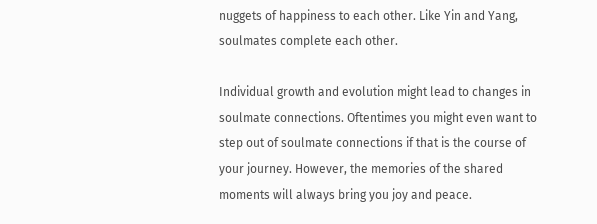nuggets of happiness to each other. Like Yin and Yang, soulmates complete each other.

Individual growth and evolution might lead to changes in soulmate connections. Oftentimes you might even want to step out of soulmate connections if that is the course of your journey. However, the memories of the shared moments will always bring you joy and peace.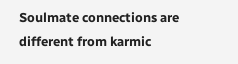Soulmate connections are different from karmic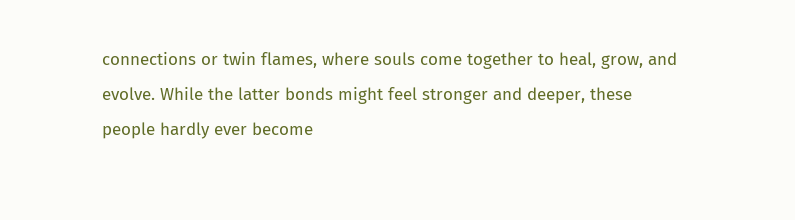connections or twin flames, where souls come together to heal, grow, and evolve. While the latter bonds might feel stronger and deeper, these people hardly ever become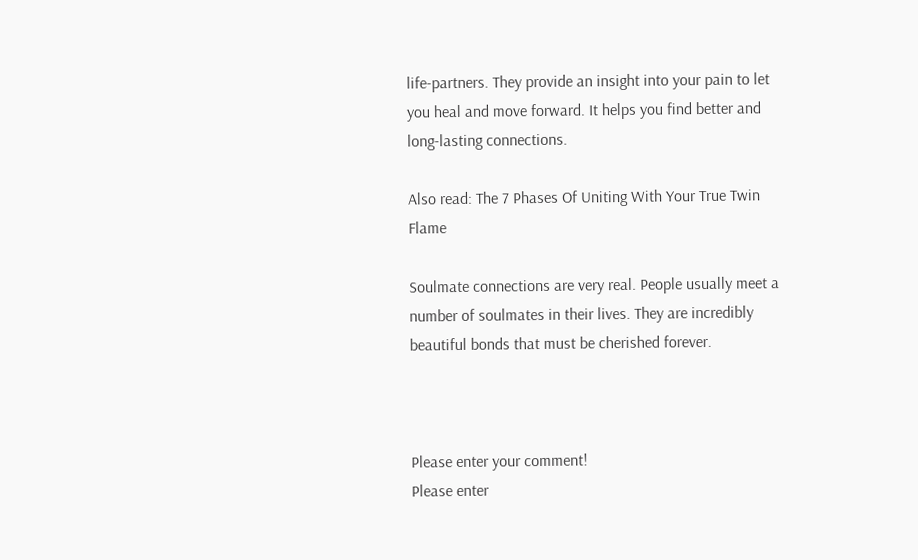life-partners. They provide an insight into your pain to let you heal and move forward. It helps you find better and long-lasting connections.

Also read: The 7 Phases Of Uniting With Your True Twin Flame

Soulmate connections are very real. People usually meet a number of soulmates in their lives. They are incredibly beautiful bonds that must be cherished forever.



Please enter your comment!
Please enter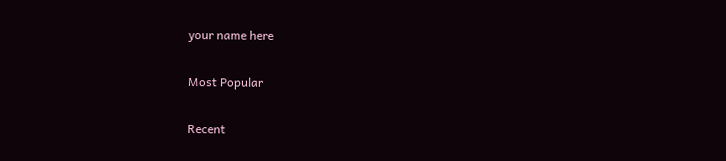your name here

Most Popular

Recent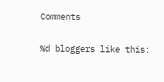Comments

%d bloggers like this: